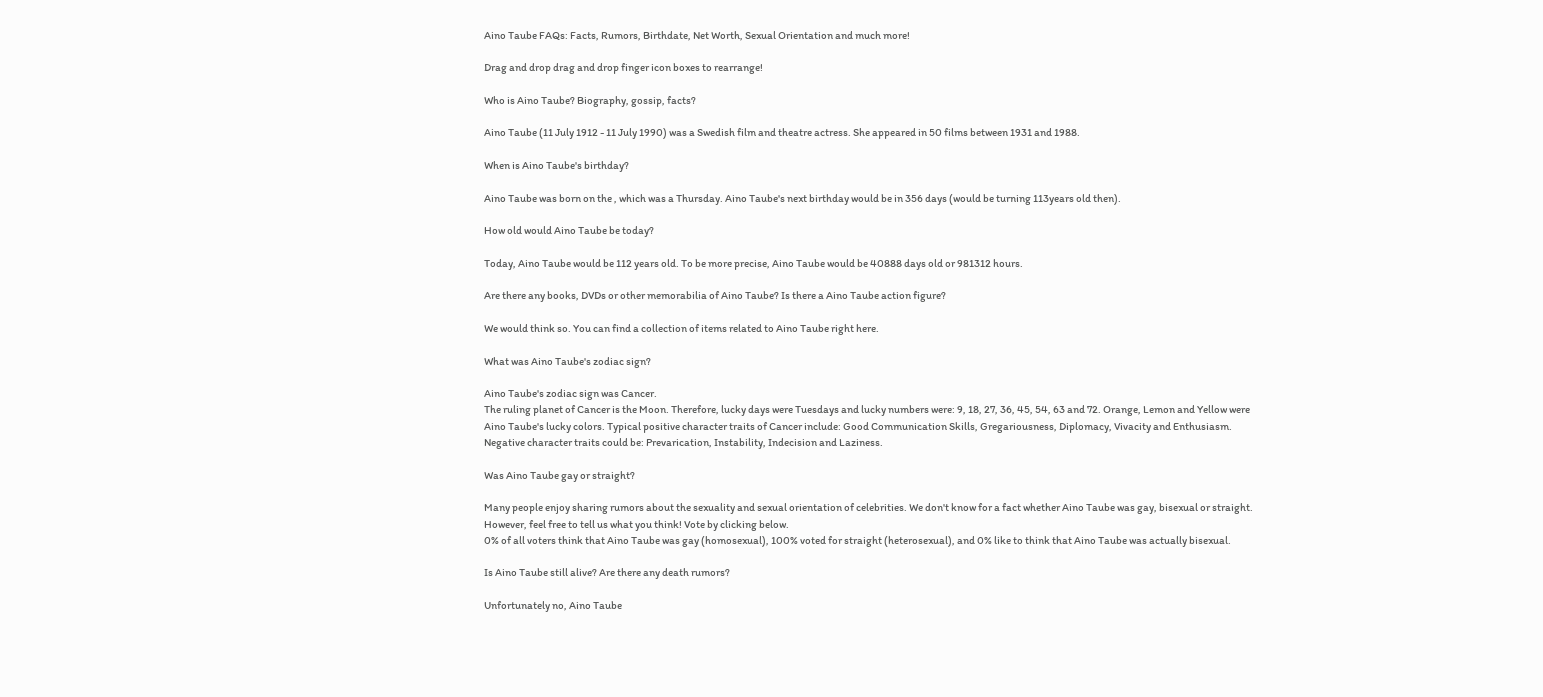Aino Taube FAQs: Facts, Rumors, Birthdate, Net Worth, Sexual Orientation and much more!

Drag and drop drag and drop finger icon boxes to rearrange!

Who is Aino Taube? Biography, gossip, facts?

Aino Taube (11 July 1912 - 11 July 1990) was a Swedish film and theatre actress. She appeared in 50 films between 1931 and 1988.

When is Aino Taube's birthday?

Aino Taube was born on the , which was a Thursday. Aino Taube's next birthday would be in 356 days (would be turning 113years old then).

How old would Aino Taube be today?

Today, Aino Taube would be 112 years old. To be more precise, Aino Taube would be 40888 days old or 981312 hours.

Are there any books, DVDs or other memorabilia of Aino Taube? Is there a Aino Taube action figure?

We would think so. You can find a collection of items related to Aino Taube right here.

What was Aino Taube's zodiac sign?

Aino Taube's zodiac sign was Cancer.
The ruling planet of Cancer is the Moon. Therefore, lucky days were Tuesdays and lucky numbers were: 9, 18, 27, 36, 45, 54, 63 and 72. Orange, Lemon and Yellow were Aino Taube's lucky colors. Typical positive character traits of Cancer include: Good Communication Skills, Gregariousness, Diplomacy, Vivacity and Enthusiasm. Negative character traits could be: Prevarication, Instability, Indecision and Laziness.

Was Aino Taube gay or straight?

Many people enjoy sharing rumors about the sexuality and sexual orientation of celebrities. We don't know for a fact whether Aino Taube was gay, bisexual or straight. However, feel free to tell us what you think! Vote by clicking below.
0% of all voters think that Aino Taube was gay (homosexual), 100% voted for straight (heterosexual), and 0% like to think that Aino Taube was actually bisexual.

Is Aino Taube still alive? Are there any death rumors?

Unfortunately no, Aino Taube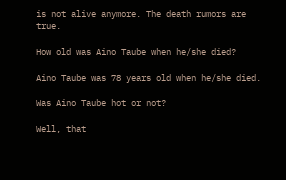is not alive anymore. The death rumors are true.

How old was Aino Taube when he/she died?

Aino Taube was 78 years old when he/she died.

Was Aino Taube hot or not?

Well, that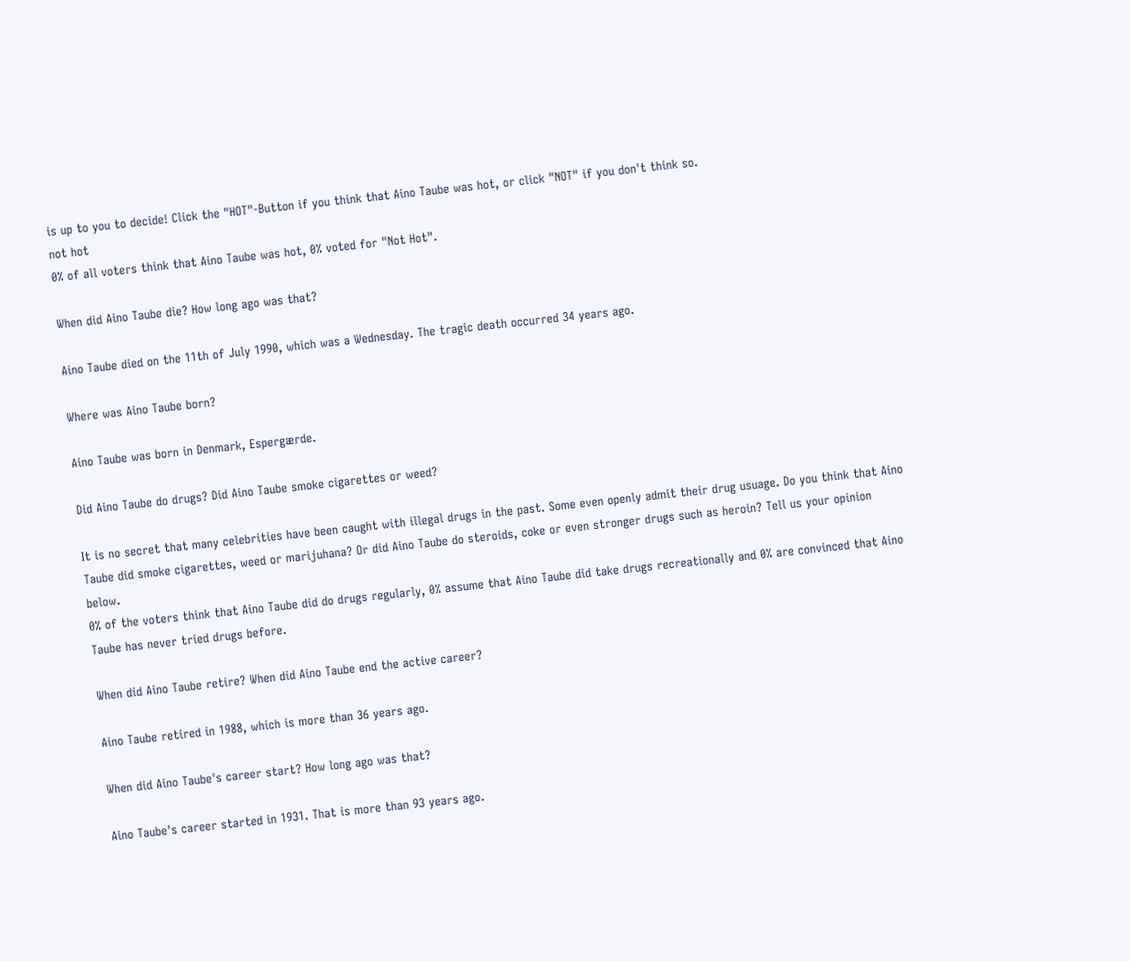is up to you to decide! Click the "HOT"-Button if you think that Aino Taube was hot, or click "NOT" if you don't think so.
not hot
0% of all voters think that Aino Taube was hot, 0% voted for "Not Hot".

When did Aino Taube die? How long ago was that?

Aino Taube died on the 11th of July 1990, which was a Wednesday. The tragic death occurred 34 years ago.

Where was Aino Taube born?

Aino Taube was born in Denmark, Espergærde.

Did Aino Taube do drugs? Did Aino Taube smoke cigarettes or weed?

It is no secret that many celebrities have been caught with illegal drugs in the past. Some even openly admit their drug usuage. Do you think that Aino Taube did smoke cigarettes, weed or marijuhana? Or did Aino Taube do steroids, coke or even stronger drugs such as heroin? Tell us your opinion below.
0% of the voters think that Aino Taube did do drugs regularly, 0% assume that Aino Taube did take drugs recreationally and 0% are convinced that Aino Taube has never tried drugs before.

When did Aino Taube retire? When did Aino Taube end the active career?

Aino Taube retired in 1988, which is more than 36 years ago.

When did Aino Taube's career start? How long ago was that?

Aino Taube's career started in 1931. That is more than 93 years ago.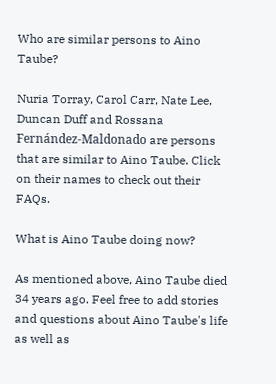Who are similar persons to Aino Taube?

Nuria Torray, Carol Carr, Nate Lee, Duncan Duff and Rossana Fernández-Maldonado are persons that are similar to Aino Taube. Click on their names to check out their FAQs.

What is Aino Taube doing now?

As mentioned above, Aino Taube died 34 years ago. Feel free to add stories and questions about Aino Taube's life as well as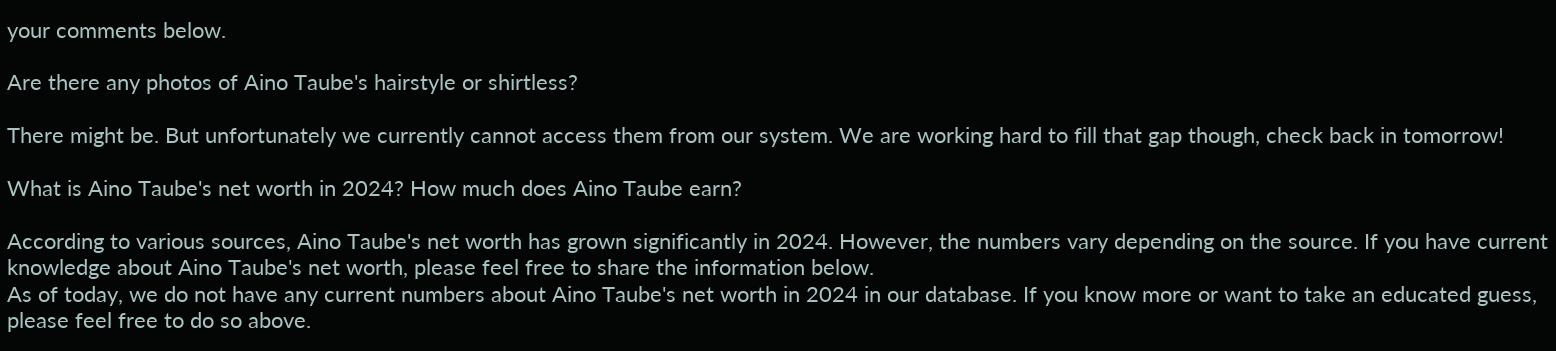your comments below.

Are there any photos of Aino Taube's hairstyle or shirtless?

There might be. But unfortunately we currently cannot access them from our system. We are working hard to fill that gap though, check back in tomorrow!

What is Aino Taube's net worth in 2024? How much does Aino Taube earn?

According to various sources, Aino Taube's net worth has grown significantly in 2024. However, the numbers vary depending on the source. If you have current knowledge about Aino Taube's net worth, please feel free to share the information below.
As of today, we do not have any current numbers about Aino Taube's net worth in 2024 in our database. If you know more or want to take an educated guess, please feel free to do so above.